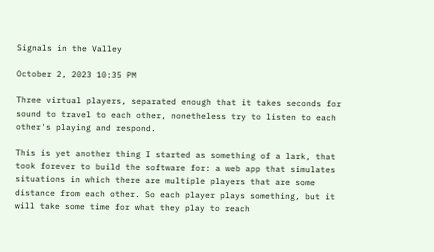Signals in the Valley

October 2, 2023 10:35 PM

Three virtual players, separated enough that it takes seconds for sound to travel to each other, nonetheless try to listen to each other's playing and respond.

This is yet another thing I started as something of a lark, that took forever to build the software for: a web app that simulates situations in which there are multiple players that are some distance from each other. So each player plays something, but it will take some time for what they play to reach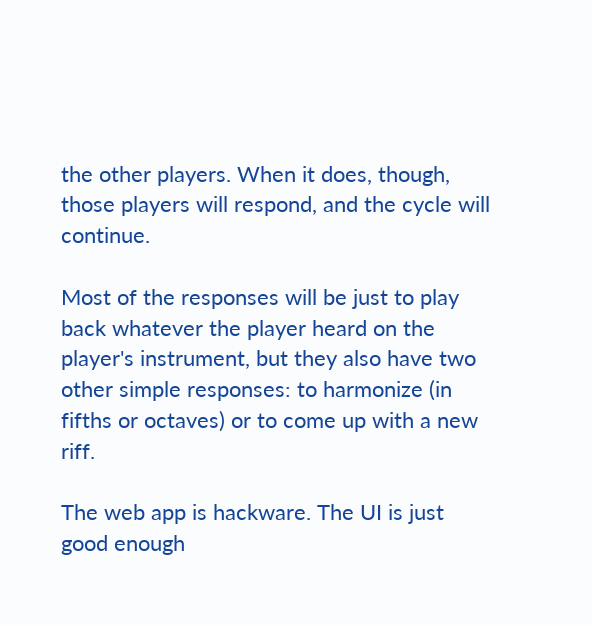the other players. When it does, though, those players will respond, and the cycle will continue.

Most of the responses will be just to play back whatever the player heard on the player's instrument, but they also have two other simple responses: to harmonize (in fifths or octaves) or to come up with a new riff.

The web app is hackware. The UI is just good enough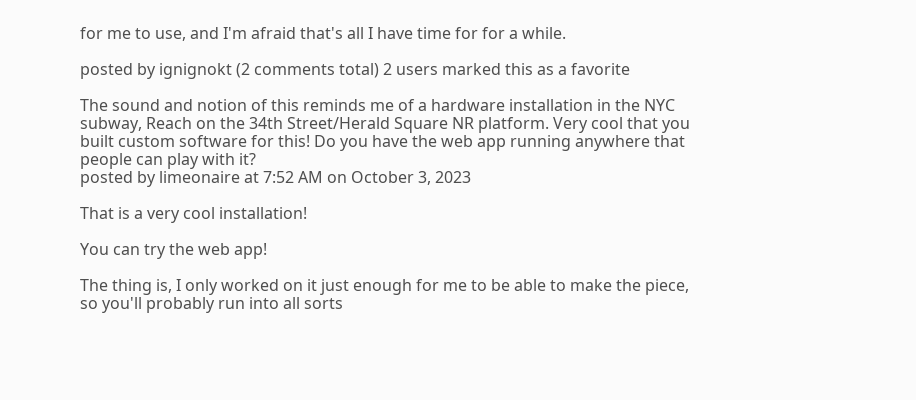for me to use, and I'm afraid that's all I have time for for a while.

posted by ignignokt (2 comments total) 2 users marked this as a favorite

The sound and notion of this reminds me of a hardware installation in the NYC subway, Reach on the 34th Street/Herald Square NR platform. Very cool that you built custom software for this! Do you have the web app running anywhere that people can play with it?
posted by limeonaire at 7:52 AM on October 3, 2023

That is a very cool installation!

You can try the web app!

The thing is, I only worked on it just enough for me to be able to make the piece, so you'll probably run into all sorts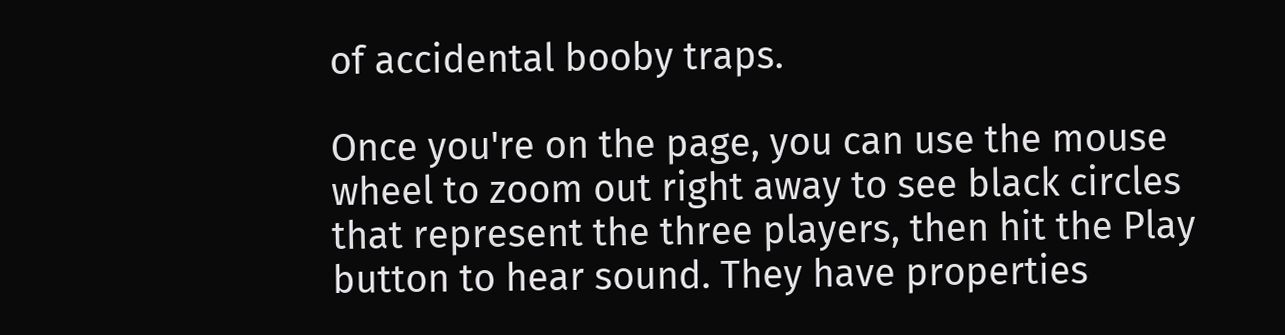of accidental booby traps.

Once you're on the page, you can use the mouse wheel to zoom out right away to see black circles that represent the three players, then hit the Play button to hear sound. They have properties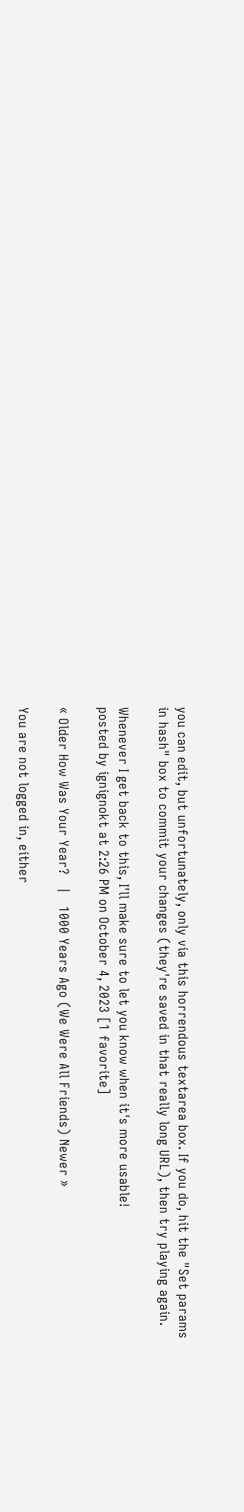you can edit, but unfortunately, only via this horrendous textarea box. If you do, hit the "Set params in hash" box to commit your changes (they're saved in that really long URL), then try playing again.

Whenever I get back to this, I'll make sure to let you know when it's more usable!
posted by ignignokt at 2:26 PM on October 4, 2023 [1 favorite]

« Older How Was Your Year?   |   1000 Years Ago (We Were All Friends) Newer »

You are not logged in, either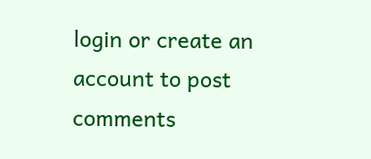login or create an account to post comments